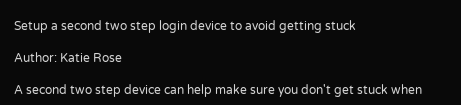Setup a second two step login device to avoid getting stuck

Author: Katie Rose

A second two step device can help make sure you don't get stuck when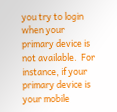you try to login when your primary device is not available.  For instance, if your primary device is your mobile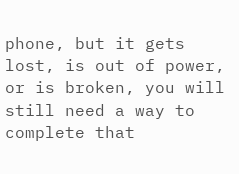phone, but it gets lost, is out of power, or is broken, you will still need a way to complete that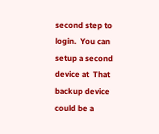second step to login.  You can setup a second device at  That backup device could be a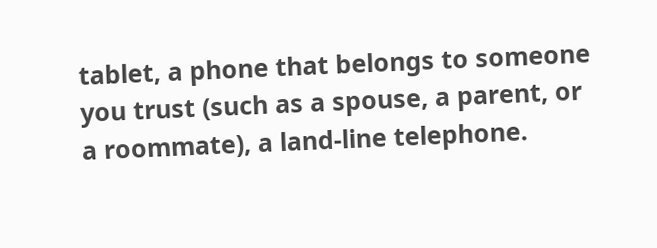tablet, a phone that belongs to someone you trust (such as a spouse, a parent, or a roommate), a land-line telephone.